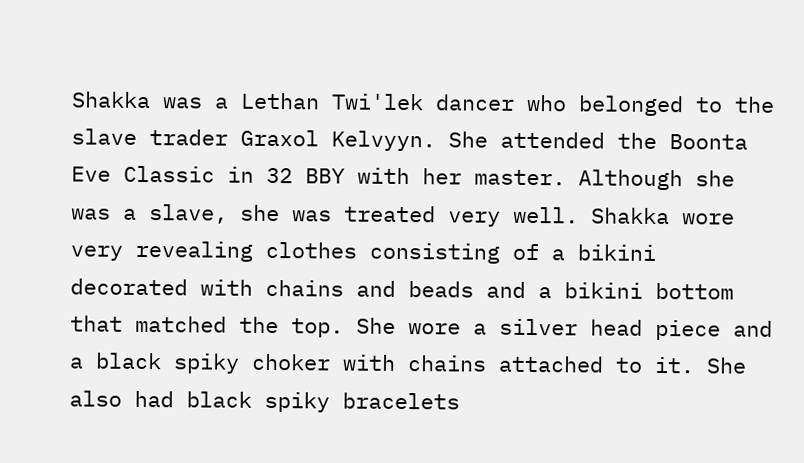Shakka was a Lethan Twi'lek dancer who belonged to the slave trader Graxol Kelvyyn. She attended the Boonta Eve Classic in 32 BBY with her master. Although she was a slave, she was treated very well. Shakka wore very revealing clothes consisting of a bikini decorated with chains and beads and a bikini bottom that matched the top. She wore a silver head piece and a black spiky choker with chains attached to it. She also had black spiky bracelets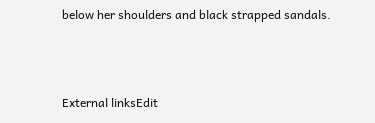below her shoulders and black strapped sandals.



External linksEdit